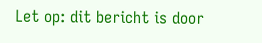Let op: dit bericht is door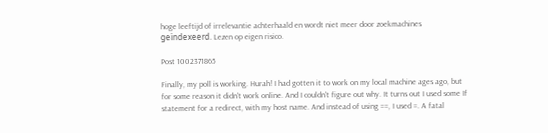hoge leeftijd of irrelevantie achterhaald en wordt niet meer door zoekmachines geïndexeerd. Lezen op eigen risico.

Post 1002371865

Finally, my poll is working. Hurah! I had gotten it to work on my local machine ages ago, but for some reason it didn't work online. And I couldn't figure out why. It turns out I used some If statement for a redirect, with my host name. And instead of using ==, I used =. A fatal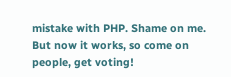mistake with PHP. Shame on me. But now it works, so come on people, get voting!